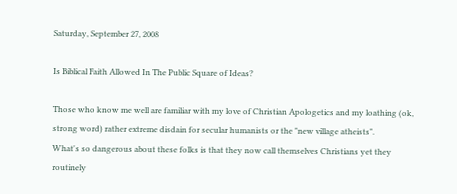Saturday, September 27, 2008

Is Biblical Faith Allowed In The Public Square of Ideas?

Those who know me well are familiar with my love of Christian Apologetics and my loathing (ok, strong word) rather extreme disdain for secular humanists or the "new village atheists".
What's so dangerous about these folks is that they now call themselves Christians yet they routinely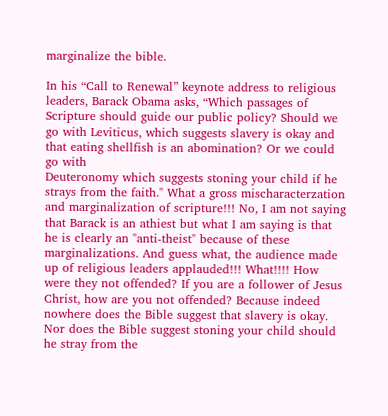marginalize the bible.

In his “Call to Renewal” keynote address to religious leaders, Barack Obama asks, “Which passages of Scripture should guide our public policy? Should we go with Leviticus, which suggests slavery is okay and that eating shellfish is an abomination? Or we could go with
Deuteronomy which suggests stoning your child if he strays from the faith." What a gross mischaracterzation and marginalization of scripture!!! No, I am not saying that Barack is an athiest but what I am saying is that he is clearly an "anti-theist" because of these marginalizations. And guess what, the audience made up of religious leaders applauded!!! What!!!! How were they not offended? If you are a follower of Jesus Christ, how are you not offended? Because indeed nowhere does the Bible suggest that slavery is okay. Nor does the Bible suggest stoning your child should he stray from the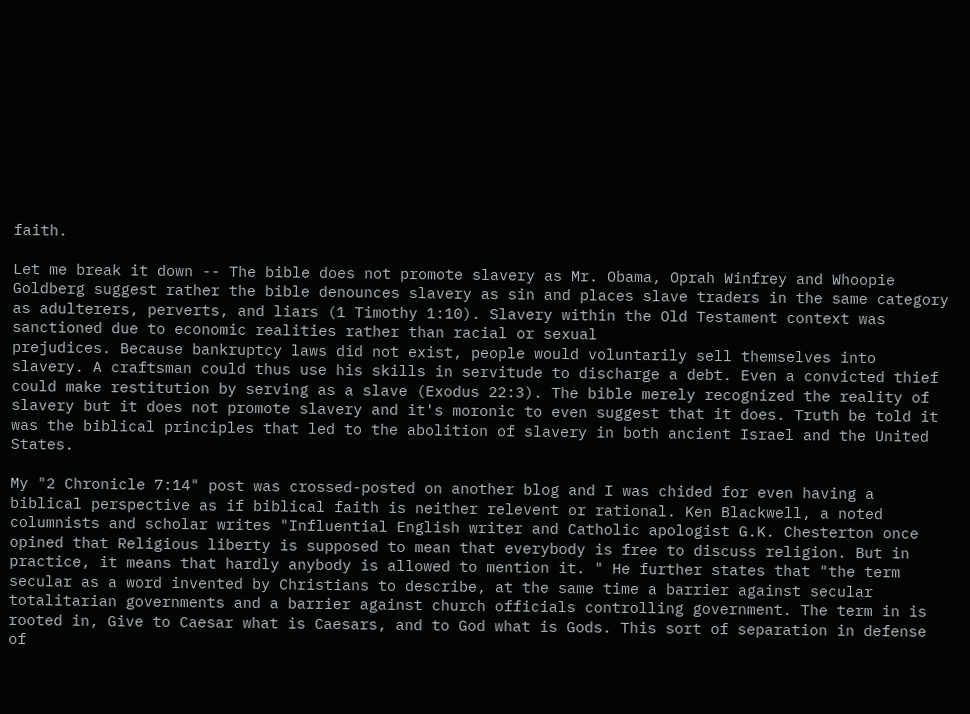faith.

Let me break it down -- The bible does not promote slavery as Mr. Obama, Oprah Winfrey and Whoopie Goldberg suggest rather the bible denounces slavery as sin and places slave traders in the same category as adulterers, perverts, and liars (1 Timothy 1:10). Slavery within the Old Testament context was sanctioned due to economic realities rather than racial or sexual
prejudices. Because bankruptcy laws did not exist, people would voluntarily sell themselves into slavery. A craftsman could thus use his skills in servitude to discharge a debt. Even a convicted thief could make restitution by serving as a slave (Exodus 22:3). The bible merely recognized the reality of slavery but it does not promote slavery and it's moronic to even suggest that it does. Truth be told it was the biblical principles that led to the abolition of slavery in both ancient Israel and the United States.

My "2 Chronicle 7:14" post was crossed-posted on another blog and I was chided for even having a biblical perspective as if biblical faith is neither relevent or rational. Ken Blackwell, a noted columnists and scholar writes "Influential English writer and Catholic apologist G.K. Chesterton once opined that Religious liberty is supposed to mean that everybody is free to discuss religion. But in practice, it means that hardly anybody is allowed to mention it. " He further states that "the term secular as a word invented by Christians to describe, at the same time a barrier against secular totalitarian governments and a barrier against church officials controlling government. The term in is rooted in, Give to Caesar what is Caesars, and to God what is Gods. This sort of separation in defense of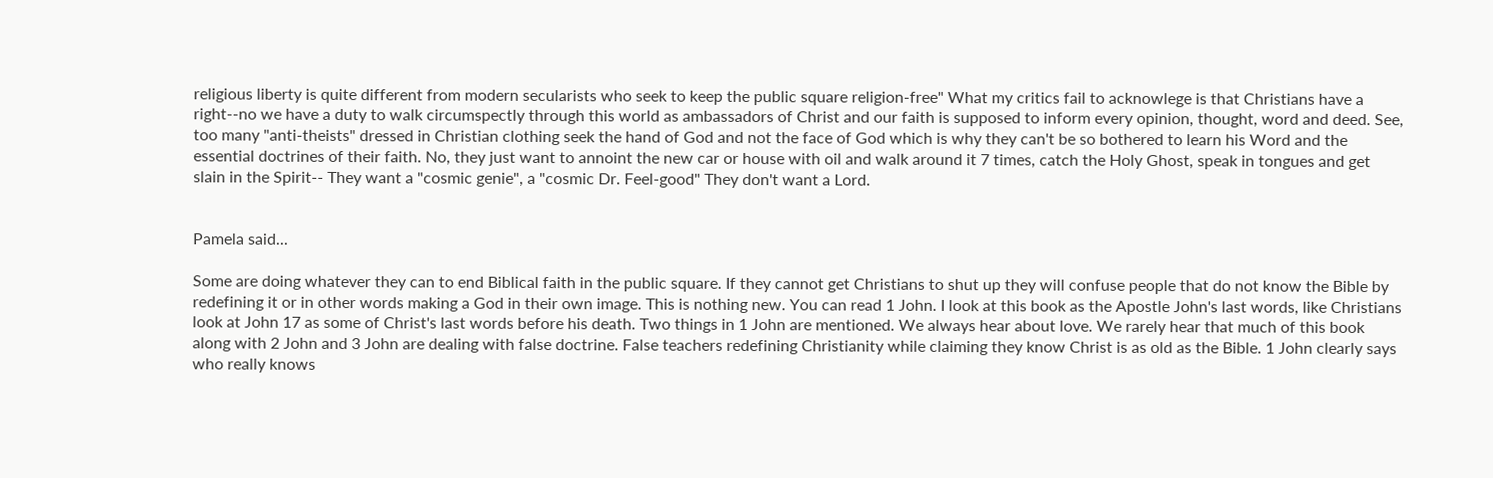religious liberty is quite different from modern secularists who seek to keep the public square religion-free" What my critics fail to acknowlege is that Christians have a right--no we have a duty to walk circumspectly through this world as ambassadors of Christ and our faith is supposed to inform every opinion, thought, word and deed. See, too many "anti-theists" dressed in Christian clothing seek the hand of God and not the face of God which is why they can't be so bothered to learn his Word and the essential doctrines of their faith. No, they just want to annoint the new car or house with oil and walk around it 7 times, catch the Holy Ghost, speak in tongues and get slain in the Spirit-- They want a "cosmic genie", a "cosmic Dr. Feel-good" They don't want a Lord.


Pamela said...

Some are doing whatever they can to end Biblical faith in the public square. If they cannot get Christians to shut up they will confuse people that do not know the Bible by redefining it or in other words making a God in their own image. This is nothing new. You can read 1 John. I look at this book as the Apostle John's last words, like Christians look at John 17 as some of Christ's last words before his death. Two things in 1 John are mentioned. We always hear about love. We rarely hear that much of this book along with 2 John and 3 John are dealing with false doctrine. False teachers redefining Christianity while claiming they know Christ is as old as the Bible. 1 John clearly says who really knows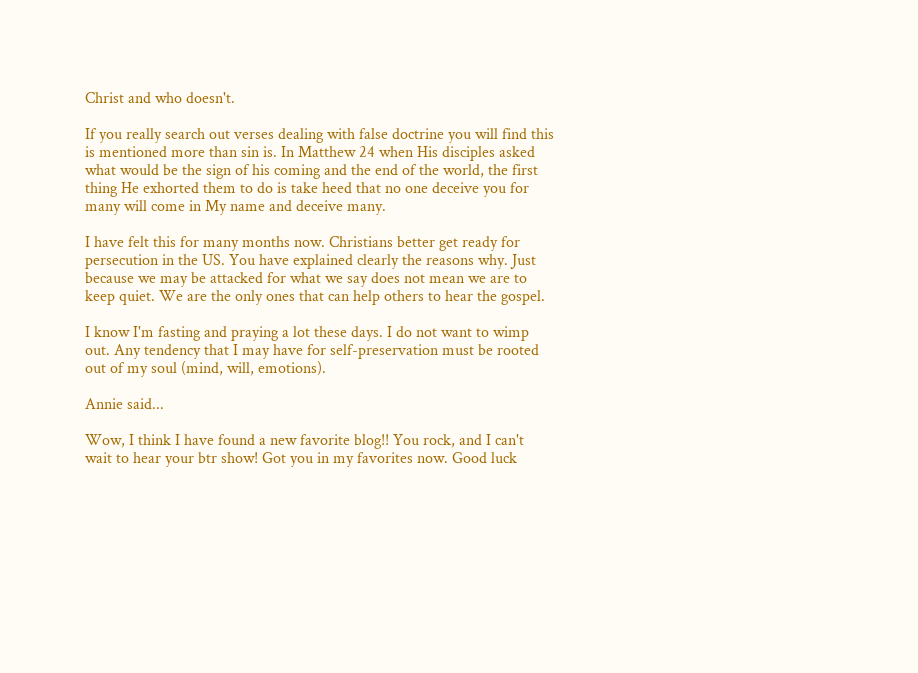Christ and who doesn't.

If you really search out verses dealing with false doctrine you will find this is mentioned more than sin is. In Matthew 24 when His disciples asked what would be the sign of his coming and the end of the world, the first thing He exhorted them to do is take heed that no one deceive you for many will come in My name and deceive many.

I have felt this for many months now. Christians better get ready for persecution in the US. You have explained clearly the reasons why. Just because we may be attacked for what we say does not mean we are to keep quiet. We are the only ones that can help others to hear the gospel.

I know I'm fasting and praying a lot these days. I do not want to wimp out. Any tendency that I may have for self-preservation must be rooted out of my soul (mind, will, emotions).

Annie said...

Wow, I think I have found a new favorite blog!! You rock, and I can't wait to hear your btr show! Got you in my favorites now. Good luck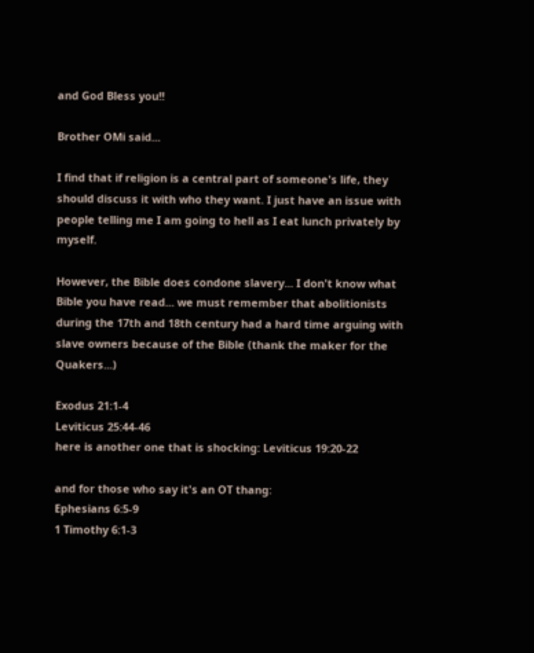and God Bless you!!

Brother OMi said...

I find that if religion is a central part of someone's life, they should discuss it with who they want. I just have an issue with people telling me I am going to hell as I eat lunch privately by myself.

However, the Bible does condone slavery... I don't know what Bible you have read... we must remember that abolitionists during the 17th and 18th century had a hard time arguing with slave owners because of the Bible (thank the maker for the Quakers...)

Exodus 21:1-4
Leviticus 25:44-46
here is another one that is shocking: Leviticus 19:20-22

and for those who say it's an OT thang:
Ephesians 6:5-9
1 Timothy 6:1-3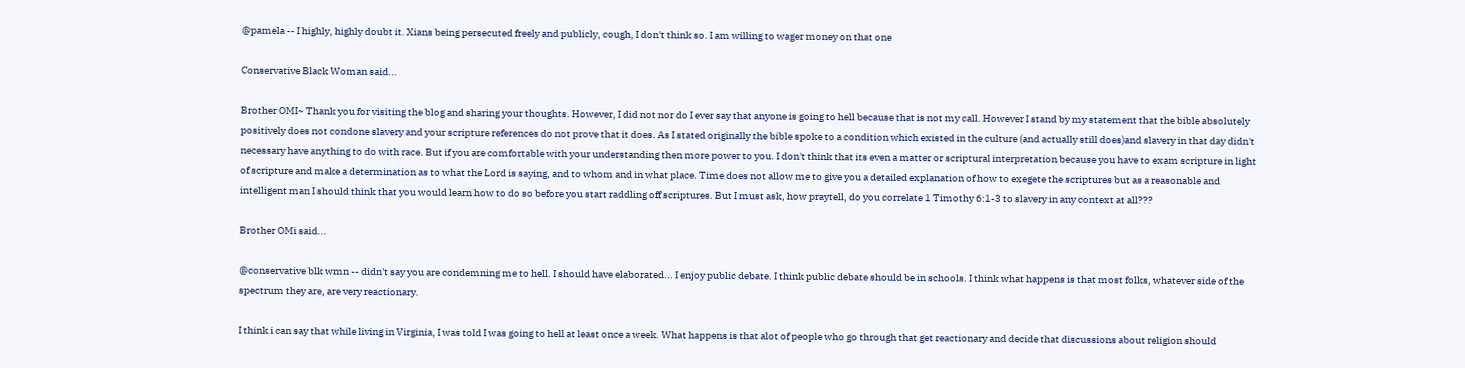@pamela -- I highly, highly doubt it. Xians being persecuted freely and publicly, cough, I don't think so. I am willing to wager money on that one

Conservative Black Woman said...

Brother OMI~ Thank you for visiting the blog and sharing your thoughts. However, I did not nor do I ever say that anyone is going to hell because that is not my call. However I stand by my statement that the bible absolutely positively does not condone slavery and your scripture references do not prove that it does. As I stated originally the bible spoke to a condition which existed in the culture (and actually still does)and slavery in that day didn't necessary have anything to do with race. But if you are comfortable with your understanding then more power to you. I don't think that its even a matter or scriptural interpretation because you have to exam scripture in light of scripture and make a determination as to what the Lord is saying, and to whom and in what place. Time does not allow me to give you a detailed explanation of how to exegete the scriptures but as a reasonable and intelligent man I should think that you would learn how to do so before you start raddling off scriptures. But I must ask, how praytell, do you correlate 1 Timothy 6:1-3 to slavery in any context at all???

Brother OMi said...

@conservative blk wmn -- didn't say you are condemning me to hell. I should have elaborated... I enjoy public debate. I think public debate should be in schools. I think what happens is that most folks, whatever side of the spectrum they are, are very reactionary.

I think i can say that while living in Virginia, I was told I was going to hell at least once a week. What happens is that alot of people who go through that get reactionary and decide that discussions about religion should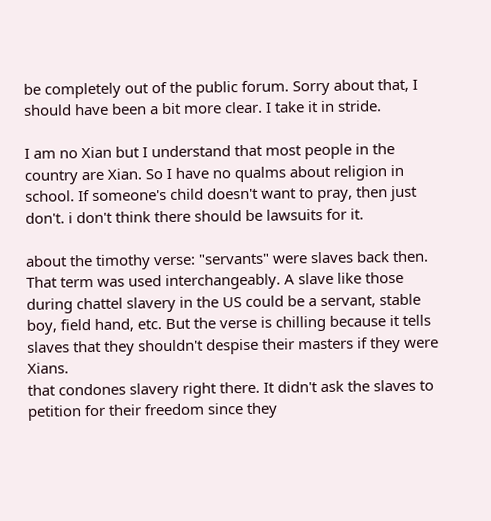be completely out of the public forum. Sorry about that, I should have been a bit more clear. I take it in stride.

I am no Xian but I understand that most people in the country are Xian. So I have no qualms about religion in school. If someone's child doesn't want to pray, then just don't. i don't think there should be lawsuits for it.

about the timothy verse: "servants" were slaves back then. That term was used interchangeably. A slave like those during chattel slavery in the US could be a servant, stable boy, field hand, etc. But the verse is chilling because it tells slaves that they shouldn't despise their masters if they were Xians.
that condones slavery right there. It didn't ask the slaves to petition for their freedom since they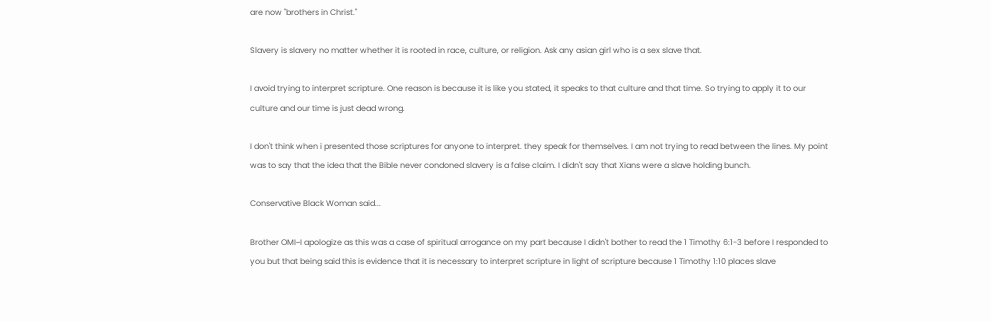are now "brothers in Christ."

Slavery is slavery no matter whether it is rooted in race, culture, or religion. Ask any asian girl who is a sex slave that.

I avoid trying to interpret scripture. One reason is because it is like you stated, it speaks to that culture and that time. So trying to apply it to our culture and our time is just dead wrong.

I don't think when i presented those scriptures for anyone to interpret. they speak for themselves. I am not trying to read between the lines. My point was to say that the idea that the Bible never condoned slavery is a false claim. I didn't say that Xians were a slave holding bunch.

Conservative Black Woman said...

Brother OMI~I apologize as this was a case of spiritual arrogance on my part because I didn't bother to read the 1 Timothy 6:1-3 before I responded to you but that being said this is evidence that it is necessary to interpret scripture in light of scripture because 1 Timothy 1:10 places slave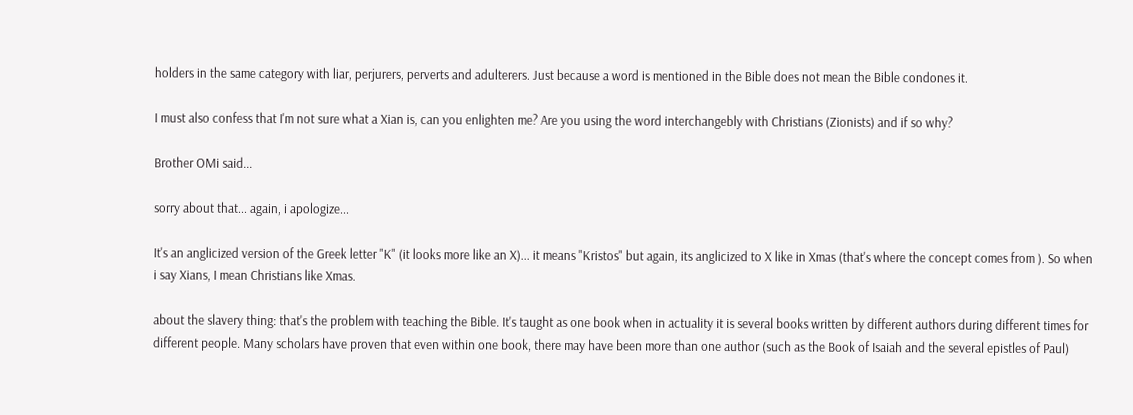holders in the same category with liar, perjurers, perverts and adulterers. Just because a word is mentioned in the Bible does not mean the Bible condones it.

I must also confess that I'm not sure what a Xian is, can you enlighten me? Are you using the word interchangebly with Christians (Zionists) and if so why?

Brother OMi said...

sorry about that... again, i apologize...

It's an anglicized version of the Greek letter "K" (it looks more like an X)... it means "Kristos" but again, its anglicized to X like in Xmas (that's where the concept comes from ). So when i say Xians, I mean Christians like Xmas.

about the slavery thing: that's the problem with teaching the Bible. It's taught as one book when in actuality it is several books written by different authors during different times for different people. Many scholars have proven that even within one book, there may have been more than one author (such as the Book of Isaiah and the several epistles of Paul)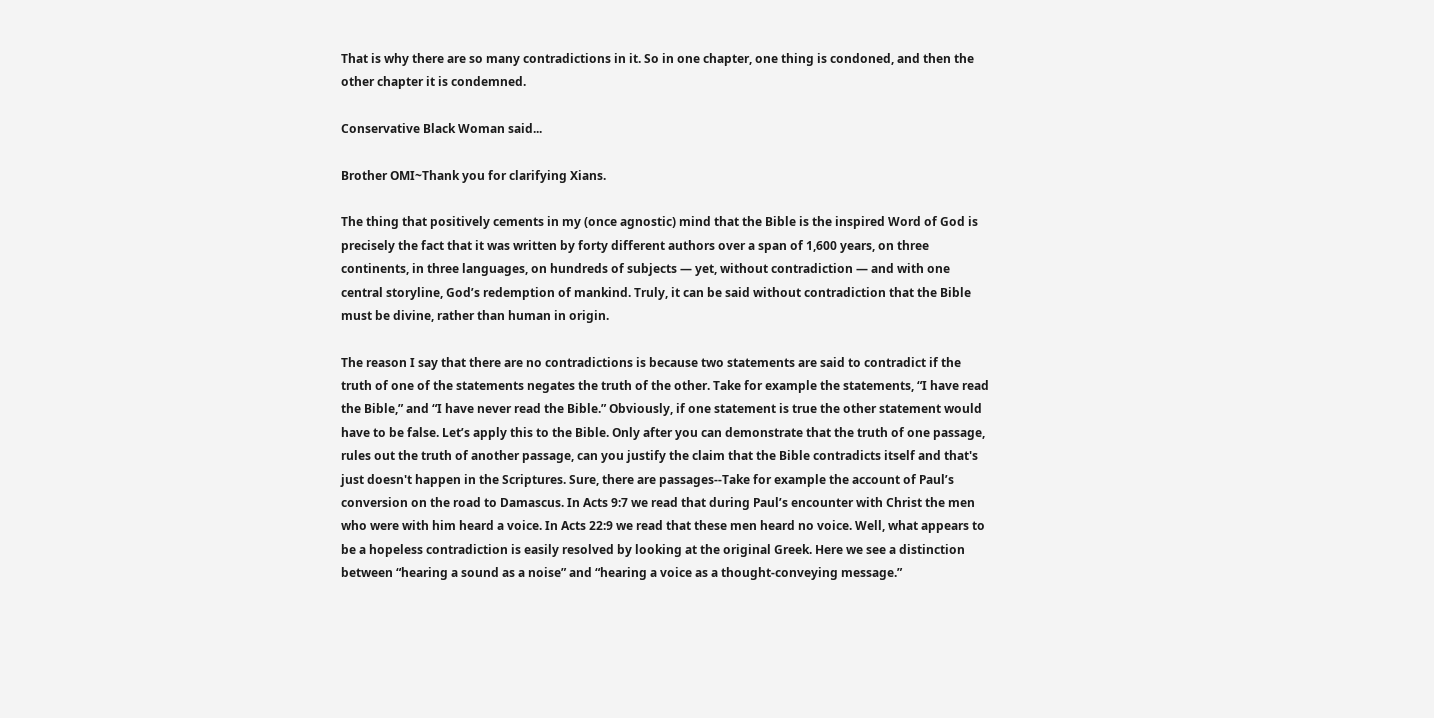That is why there are so many contradictions in it. So in one chapter, one thing is condoned, and then the other chapter it is condemned.

Conservative Black Woman said...

Brother OMI~Thank you for clarifying Xians.

The thing that positively cements in my (once agnostic) mind that the Bible is the inspired Word of God is precisely the fact that it was written by forty different authors over a span of 1,600 years, on three continents, in three languages, on hundreds of subjects — yet, without contradiction — and with one central storyline, God’s redemption of mankind. Truly, it can be said without contradiction that the Bible must be divine, rather than human in origin.

The reason I say that there are no contradictions is because two statements are said to contradict if the truth of one of the statements negates the truth of the other. Take for example the statements, “I have read the Bible,” and “I have never read the Bible.” Obviously, if one statement is true the other statement would have to be false. Let’s apply this to the Bible. Only after you can demonstrate that the truth of one passage, rules out the truth of another passage, can you justify the claim that the Bible contradicts itself and that's just doesn't happen in the Scriptures. Sure, there are passages--Take for example the account of Paul’s conversion on the road to Damascus. In Acts 9:7 we read that during Paul’s encounter with Christ the men who were with him heard a voice. In Acts 22:9 we read that these men heard no voice. Well, what appears to be a hopeless contradiction is easily resolved by looking at the original Greek. Here we see a distinction between “hearing a sound as a noise” and “hearing a voice as a thought-conveying message.”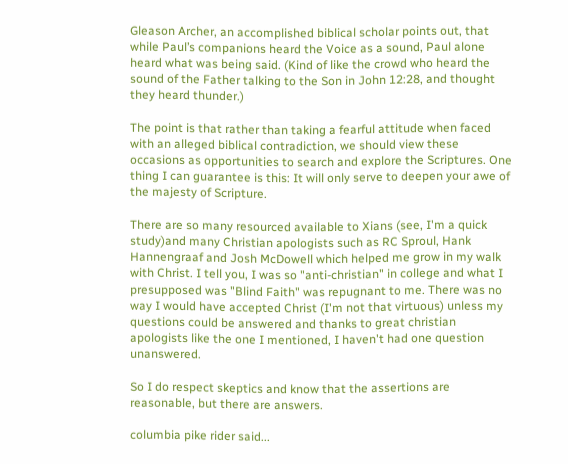Gleason Archer, an accomplished biblical scholar points out, that while Paul’s companions heard the Voice as a sound, Paul alone heard what was being said. (Kind of like the crowd who heard the sound of the Father talking to the Son in John 12:28, and thought they heard thunder.)

The point is that rather than taking a fearful attitude when faced with an alleged biblical contradiction, we should view these occasions as opportunities to search and explore the Scriptures. One thing I can guarantee is this: It will only serve to deepen your awe of the majesty of Scripture.

There are so many resourced available to Xians (see, I'm a quick study)and many Christian apologists such as RC Sproul, Hank Hannengraaf and Josh McDowell which helped me grow in my walk with Christ. I tell you, I was so "anti-christian" in college and what I presupposed was "Blind Faith" was repugnant to me. There was no way I would have accepted Christ (I'm not that virtuous) unless my questions could be answered and thanks to great christian apologists like the one I mentioned, I haven't had one question unanswered.

So I do respect skeptics and know that the assertions are reasonable, but there are answers.

columbia pike rider said...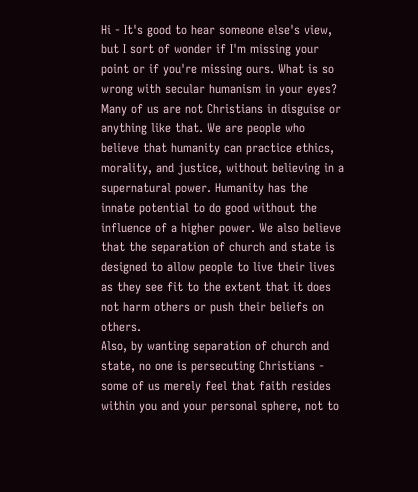Hi - It's good to hear someone else's view, but I sort of wonder if I'm missing your point or if you're missing ours. What is so wrong with secular humanism in your eyes? Many of us are not Christians in disguise or anything like that. We are people who believe that humanity can practice ethics, morality, and justice, without believing in a supernatural power. Humanity has the innate potential to do good without the influence of a higher power. We also believe that the separation of church and state is designed to allow people to live their lives as they see fit to the extent that it does not harm others or push their beliefs on others.
Also, by wanting separation of church and state, no one is persecuting Christians - some of us merely feel that faith resides within you and your personal sphere, not to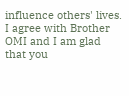influence others' lives.
I agree with Brother OMI and I am glad that you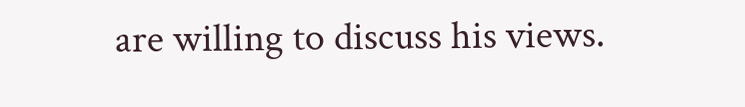are willing to discuss his views.